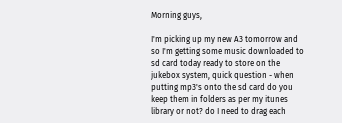Morning guys,

I'm picking up my new A3 tomorrow and so I'm getting some music downloaded to sd card today ready to store on the jukebox system, quick question - when putting mp3's onto the sd card do you keep them in folders as per my itunes library or not? do I need to drag each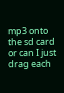mp3 onto the sd card or can I just drag each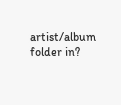artist/album folder in?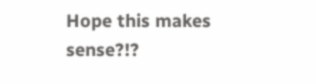Hope this makes sense?!?